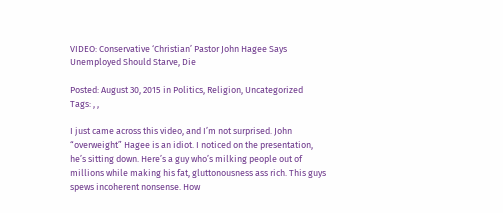VIDEO: Conservative ‘Christian’ Pastor John Hagee Says Unemployed Should Starve, Die

Posted: August 30, 2015 in Politics, Religion, Uncategorized
Tags: , ,

I just came across this video, and I’m not surprised. John “overweight” Hagee is an idiot. I noticed on the presentation, he’s sitting down. Here’s a guy who’s milking people out of millions while making his fat, gluttonousness ass rich. This guys spews incoherent nonsense. How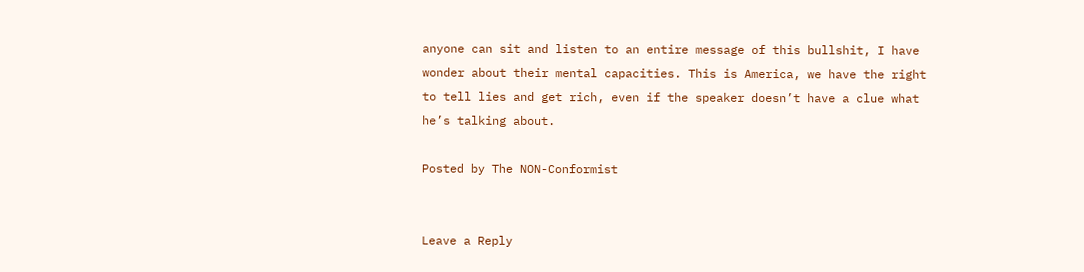anyone can sit and listen to an entire message of this bullshit, I have wonder about their mental capacities. This is America, we have the right to tell lies and get rich, even if the speaker doesn’t have a clue what he’s talking about.

Posted by The NON-Conformist


Leave a Reply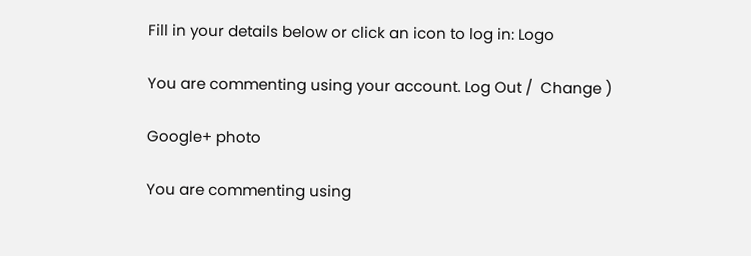Fill in your details below or click an icon to log in: Logo

You are commenting using your account. Log Out /  Change )

Google+ photo

You are commenting using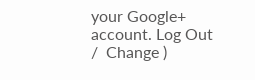your Google+ account. Log Out /  Change )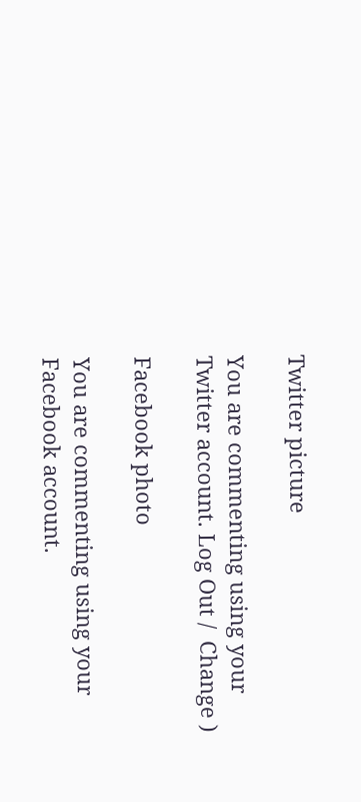Twitter picture

You are commenting using your Twitter account. Log Out /  Change )

Facebook photo

You are commenting using your Facebook account.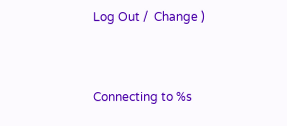Log Out /  Change )


Connecting to %s